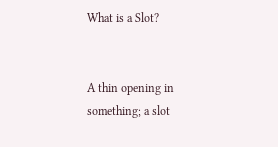What is a Slot?


A thin opening in something; a slot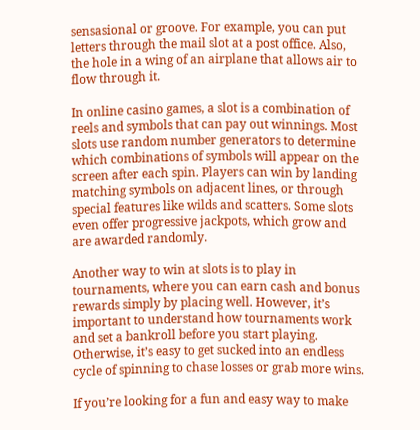sensasional or groove. For example, you can put letters through the mail slot at a post office. Also, the hole in a wing of an airplane that allows air to flow through it.

In online casino games, a slot is a combination of reels and symbols that can pay out winnings. Most slots use random number generators to determine which combinations of symbols will appear on the screen after each spin. Players can win by landing matching symbols on adjacent lines, or through special features like wilds and scatters. Some slots even offer progressive jackpots, which grow and are awarded randomly.

Another way to win at slots is to play in tournaments, where you can earn cash and bonus rewards simply by placing well. However, it’s important to understand how tournaments work and set a bankroll before you start playing. Otherwise, it’s easy to get sucked into an endless cycle of spinning to chase losses or grab more wins.

If you’re looking for a fun and easy way to make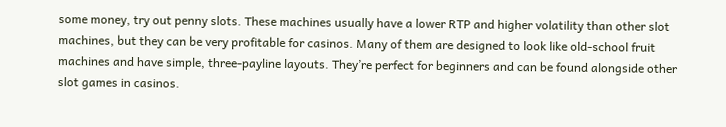some money, try out penny slots. These machines usually have a lower RTP and higher volatility than other slot machines, but they can be very profitable for casinos. Many of them are designed to look like old-school fruit machines and have simple, three-payline layouts. They’re perfect for beginners and can be found alongside other slot games in casinos.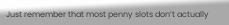Just remember that most penny slots don’t actually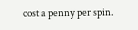cost a penny per spin.